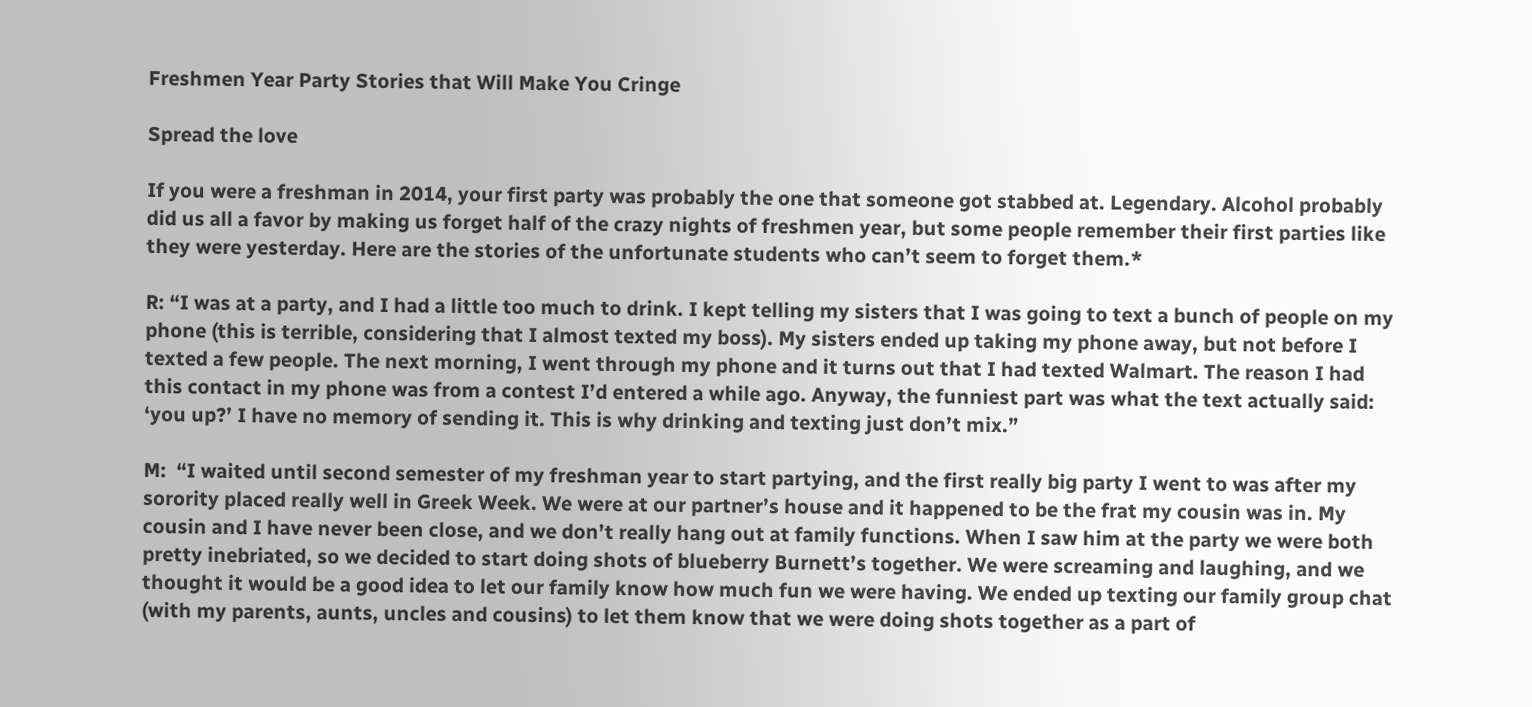Freshmen Year Party Stories that Will Make You Cringe

Spread the love

If you were a freshman in 2014, your first party was probably the one that someone got stabbed at. Legendary. Alcohol probably did us all a favor by making us forget half of the crazy nights of freshmen year, but some people remember their first parties like they were yesterday. Here are the stories of the unfortunate students who can’t seem to forget them.*

R: “I was at a party, and I had a little too much to drink. I kept telling my sisters that I was going to text a bunch of people on my phone (this is terrible, considering that I almost texted my boss). My sisters ended up taking my phone away, but not before I texted a few people. The next morning, I went through my phone and it turns out that I had texted Walmart. The reason I had this contact in my phone was from a contest I’d entered a while ago. Anyway, the funniest part was what the text actually said: ‘you up?’ I have no memory of sending it. This is why drinking and texting just don’t mix.”

M:  “I waited until second semester of my freshman year to start partying, and the first really big party I went to was after my sorority placed really well in Greek Week. We were at our partner’s house and it happened to be the frat my cousin was in. My cousin and I have never been close, and we don’t really hang out at family functions. When I saw him at the party we were both pretty inebriated, so we decided to start doing shots of blueberry Burnett’s together. We were screaming and laughing, and we thought it would be a good idea to let our family know how much fun we were having. We ended up texting our family group chat (with my parents, aunts, uncles and cousins) to let them know that we were doing shots together as a part of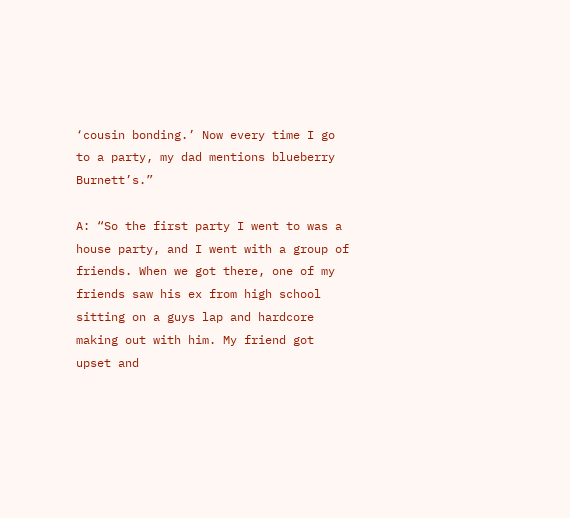‘cousin bonding.’ Now every time I go to a party, my dad mentions blueberry Burnett’s.”

A: “So the first party I went to was a house party, and I went with a group of friends. When we got there, one of my friends saw his ex from high school sitting on a guys lap and hardcore making out with him. My friend got upset and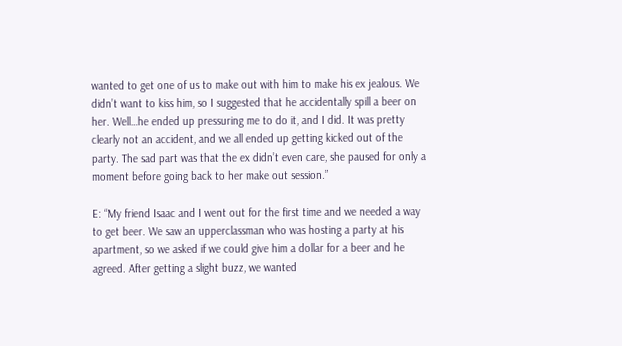wanted to get one of us to make out with him to make his ex jealous. We didn’t want to kiss him, so I suggested that he accidentally spill a beer on her. Well…he ended up pressuring me to do it, and I did. It was pretty clearly not an accident, and we all ended up getting kicked out of the party. The sad part was that the ex didn’t even care, she paused for only a moment before going back to her make out session.”

E: “My friend Isaac and I went out for the first time and we needed a way to get beer. We saw an upperclassman who was hosting a party at his apartment, so we asked if we could give him a dollar for a beer and he agreed. After getting a slight buzz, we wanted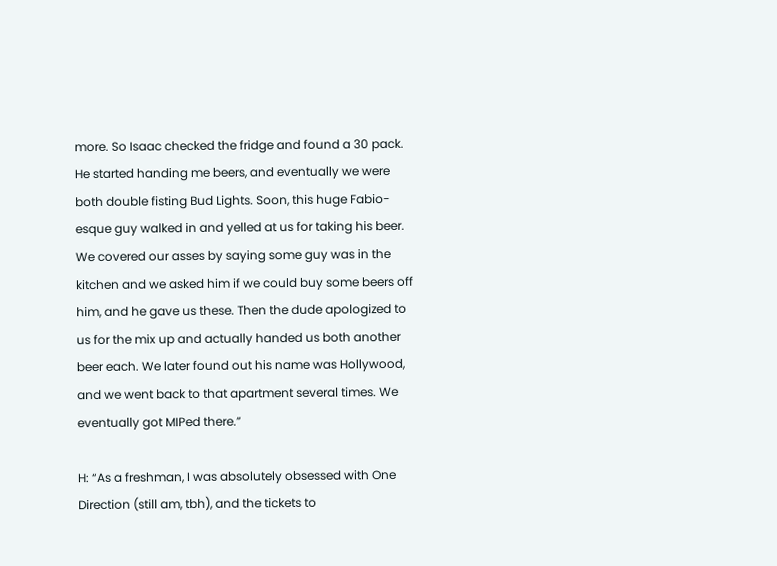more. So Isaac checked the fridge and found a 30 pack. He started handing me beers, and eventually we were both double fisting Bud Lights. Soon, this huge Fabio-esque guy walked in and yelled at us for taking his beer. We covered our asses by saying some guy was in the kitchen and we asked him if we could buy some beers off him, and he gave us these. Then the dude apologized to us for the mix up and actually handed us both another beer each. We later found out his name was Hollywood, and we went back to that apartment several times. We eventually got MIPed there.”

H: “As a freshman, I was absolutely obsessed with One Direction (still am, tbh), and the tickets to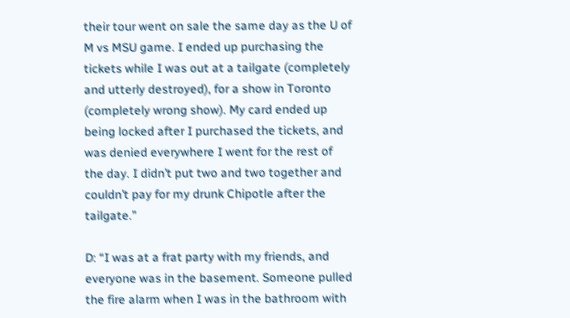their tour went on sale the same day as the U of M vs MSU game. I ended up purchasing the tickets while I was out at a tailgate (completely and utterly destroyed), for a show in Toronto (completely wrong show). My card ended up being locked after I purchased the tickets, and was denied everywhere I went for the rest of the day. I didn’t put two and two together and couldn’t pay for my drunk Chipotle after the tailgate.”

D: “I was at a frat party with my friends, and everyone was in the basement. Someone pulled the fire alarm when I was in the bathroom with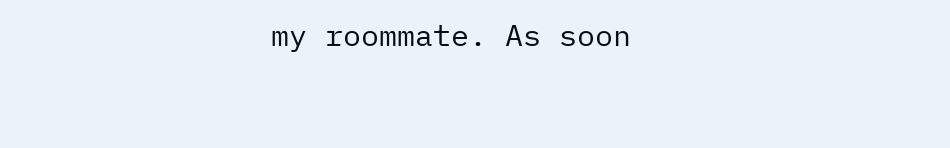my roommate. As soon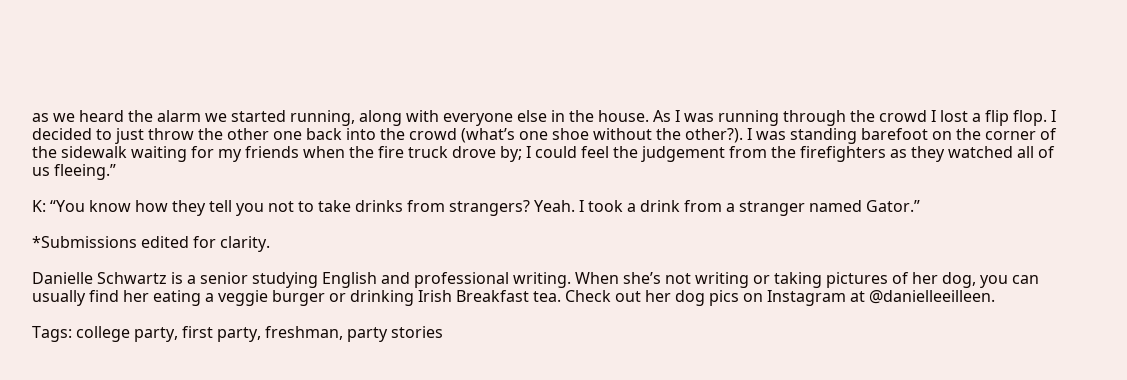as we heard the alarm we started running, along with everyone else in the house. As I was running through the crowd I lost a flip flop. I decided to just throw the other one back into the crowd (what’s one shoe without the other?). I was standing barefoot on the corner of the sidewalk waiting for my friends when the fire truck drove by; I could feel the judgement from the firefighters as they watched all of us fleeing.”

K: “You know how they tell you not to take drinks from strangers? Yeah. I took a drink from a stranger named Gator.”

*Submissions edited for clarity.

Danielle Schwartz is a senior studying English and professional writing. When she’s not writing or taking pictures of her dog, you can usually find her eating a veggie burger or drinking Irish Breakfast tea. Check out her dog pics on Instagram at @danielleeilleen.

Tags: college party, first party, freshman, party stories